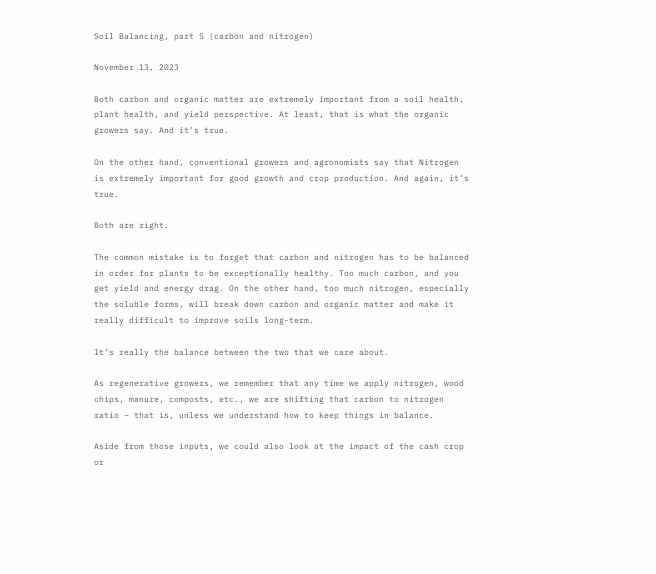Soil Balancing, part 5 (carbon and nitrogen)

November 13, 2023

Both carbon and organic matter are extremely important from a soil health, plant health, and yield perspective. At least, that is what the organic growers say. And it’s true.

On the other hand, conventional growers and agronomists say that Nitrogen is extremely important for good growth and crop production. And again, it’s true.

Both are right.

The common mistake is to forget that carbon and nitrogen has to be balanced in order for plants to be exceptionally healthy. Too much carbon, and you get yield and energy drag. On the other hand, too much nitrogen, especially the soluble forms, will break down carbon and organic matter and make it really difficult to improve soils long-term.

It’s really the balance between the two that we care about.

As regenerative growers, we remember that any time we apply nitrogen, wood chips, manure, composts, etc., we are shifting that carbon to nitrogen ratio – that is, unless we understand how to keep things in balance.

Aside from those inputs, we could also look at the impact of the cash crop or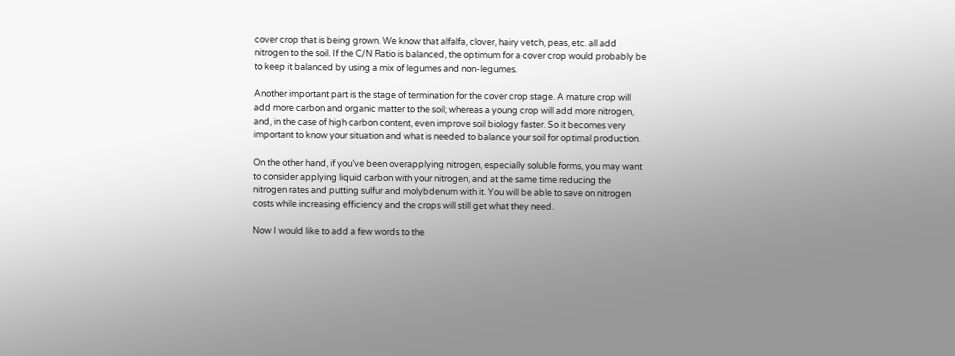cover crop that is being grown. We know that alfalfa, clover, hairy vetch, peas, etc. all add nitrogen to the soil. If the C/N Ratio is balanced, the optimum for a cover crop would probably be to keep it balanced by using a mix of legumes and non-legumes.

Another important part is the stage of termination for the cover crop stage. A mature crop will add more carbon and organic matter to the soil; whereas a young crop will add more nitrogen, and, in the case of high carbon content, even improve soil biology faster. So it becomes very important to know your situation and what is needed to balance your soil for optimal production.

On the other hand, if you’ve been overapplying nitrogen, especially soluble forms, you may want to consider applying liquid carbon with your nitrogen, and at the same time reducing the nitrogen rates and putting sulfur and molybdenum with it. You will be able to save on nitrogen costs while increasing efficiency and the crops will still get what they need.

Now I would like to add a few words to the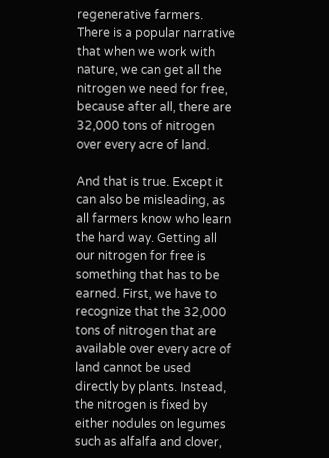regenerative farmers. There is a popular narrative that when we work with nature, we can get all the nitrogen we need for free, because after all, there are 32,000 tons of nitrogen over every acre of land.

And that is true. Except it can also be misleading, as all farmers know who learn the hard way. Getting all our nitrogen for free is something that has to be earned. First, we have to recognize that the 32,000 tons of nitrogen that are available over every acre of land cannot be used directly by plants. Instead, the nitrogen is fixed by either nodules on legumes such as alfalfa and clover,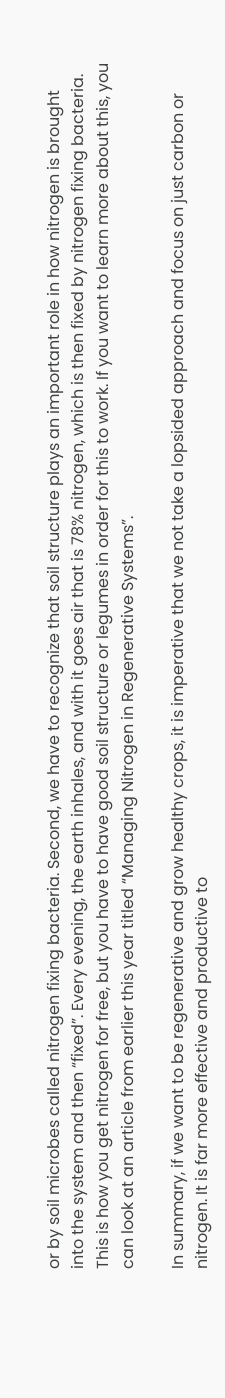or by soil microbes called nitrogen fixing bacteria. Second, we have to recognize that soil structure plays an important role in how nitrogen is brought into the system and then “fixed”. Every evening, the earth inhales, and with it goes air that is 78% nitrogen, which is then fixed by nitrogen fixing bacteria. This is how you get nitrogen for free, but you have to have good soil structure or legumes in order for this to work. If you want to learn more about this, you can look at an article from earlier this year titled “Managing Nitrogen in Regenerative Systems”.

In summary, if we want to be regenerative and grow healthy crops, it is imperative that we not take a lopsided approach and focus on just carbon or nitrogen. It is far more effective and productive to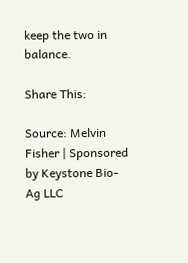keep the two in balance.

Share This:

Source: Melvin Fisher | Sponsored by Keystone Bio-Ag LLC